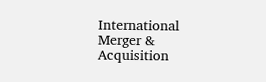International Merger & Acquisition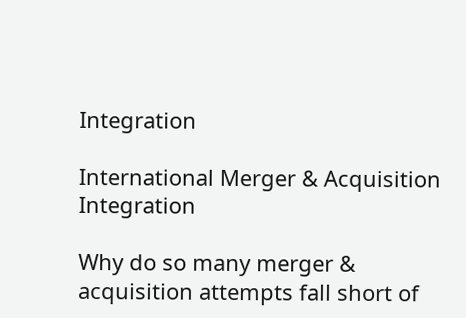Integration

International Merger & Acquisition Integration

Why do so many merger & acquisition attempts fall short of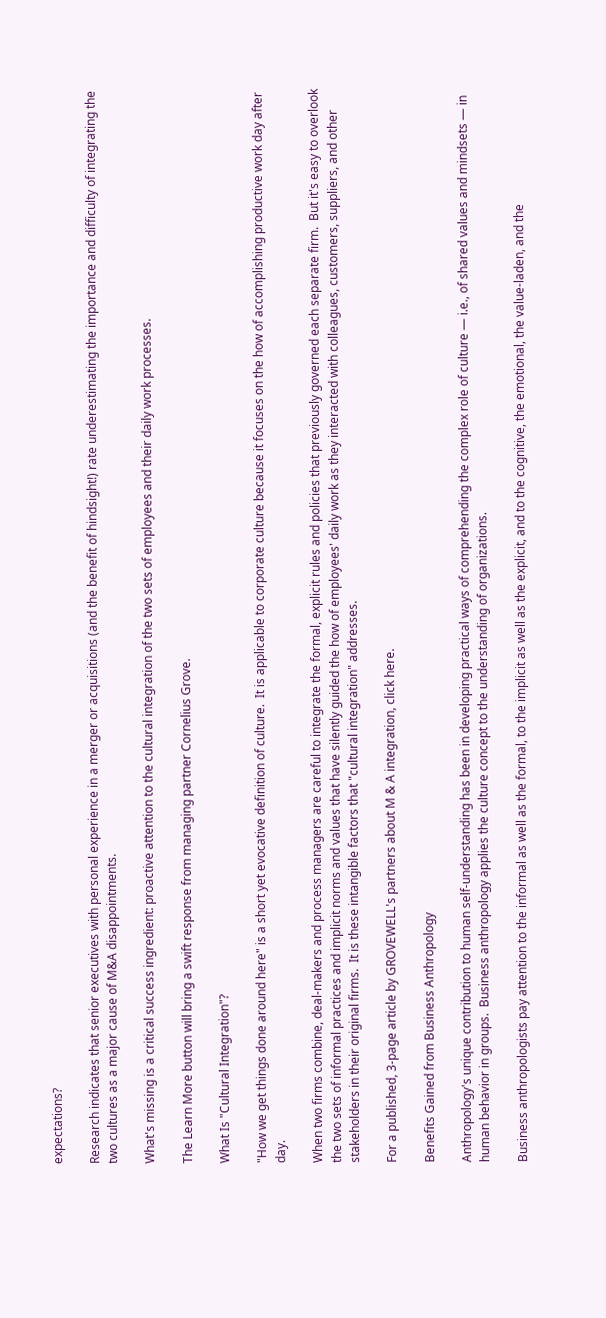expectations?

Research indicates that senior executives with personal experience in a merger or acquisitions (and the benefit of hindsight!) rate underestimating the importance and difficulty of integrating the two cultures as a major cause of M&A disappointments.

What's missing is a critical success ingredient: proactive attention to the cultural integration of the two sets of employees and their daily work processes.

The Learn More button will bring a swift response from managing partner Cornelius Grove.

What Is "Cultural Integration"?

"How we get things done around here" is a short yet evocative definition of culture.  It is applicable to corporate culture because it focuses on the how of accomplishing productive work day after day.

When two firms combine, deal-makers and process managers are careful to integrate the formal, explicit rules and policies that previously governed each separate firm.  But it's easy to overlook the two sets of informal practices and implicit norms and values that have silently guided the how of employees' daily work as they interacted with colleagues, customers, suppliers, and other stakeholders in their original firms.  It is these intangible factors that "cultural integration" addresses.

For a published, 3-page article by GROVEWELL's partners about M & A integration, click here.

Benefits Gained from Business Anthropology

Anthropology's unique contribution to human self-understanding has been in developing practical ways of comprehending the complex role of culture — i.e., of shared values and mindsets — in human behavior in groups.  Business anthropology applies the culture concept to the understanding of organizations.

Business anthropologists pay attention to the informal as well as the formal, to the implicit as well as the explicit, and to the cognitive, the emotional, the value-laden, and the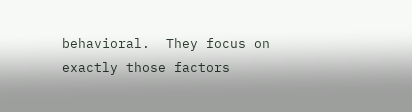behavioral.  They focus on exactly those factors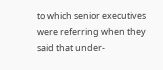to which senior executives were referring when they said that under-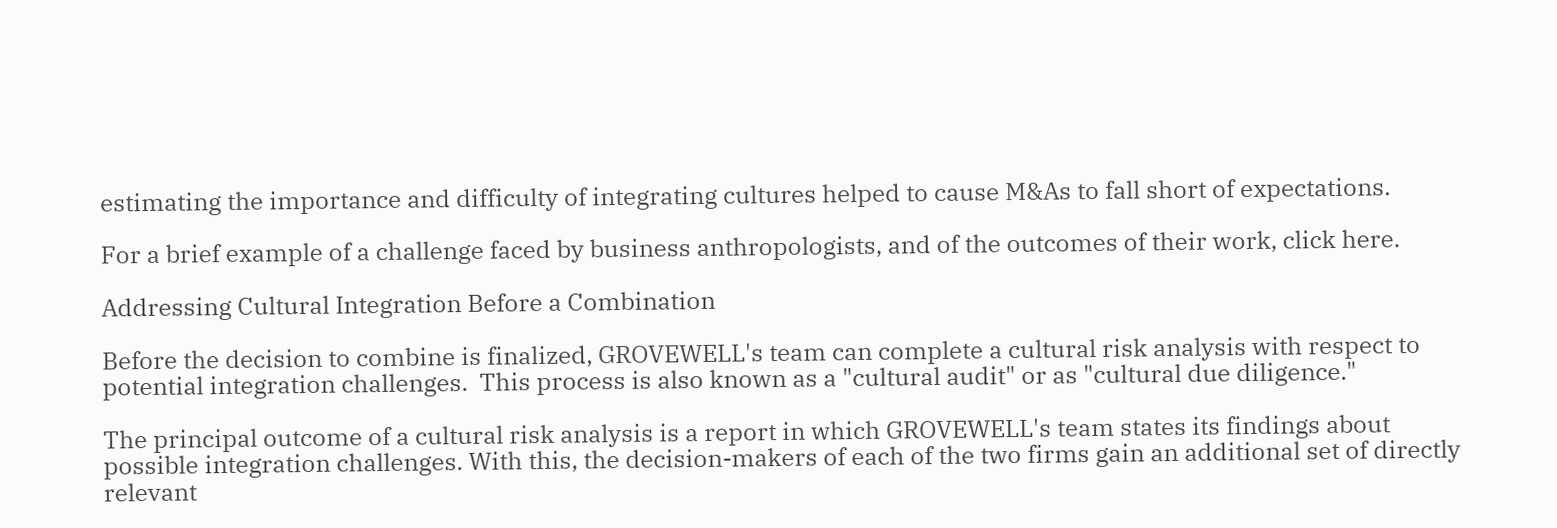estimating the importance and difficulty of integrating cultures helped to cause M&As to fall short of expectations.

For a brief example of a challenge faced by business anthropologists, and of the outcomes of their work, click here.

Addressing Cultural Integration Before a Combination

Before the decision to combine is finalized, GROVEWELL's team can complete a cultural risk analysis with respect to potential integration challenges.  This process is also known as a "cultural audit" or as "cultural due diligence."

The principal outcome of a cultural risk analysis is a report in which GROVEWELL's team states its findings about possible integration challenges. With this, the decision-makers of each of the two firms gain an additional set of directly relevant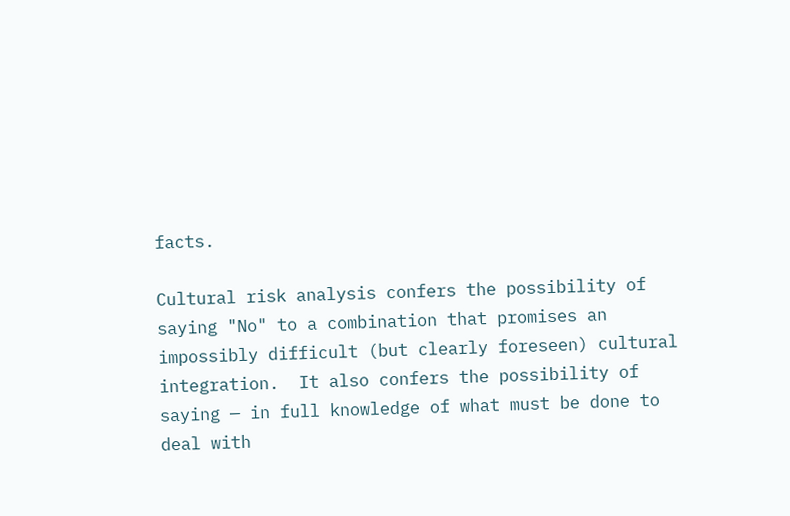facts.

Cultural risk analysis confers the possibility of saying "No" to a combination that promises an impossibly difficult (but clearly foreseen) cultural integration.  It also confers the possibility of saying — in full knowledge of what must be done to deal with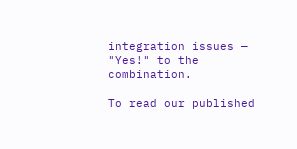integration issues — "Yes!" to the combination.

To read our published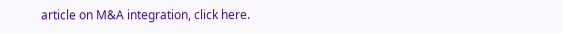article on M&A integration, click here.